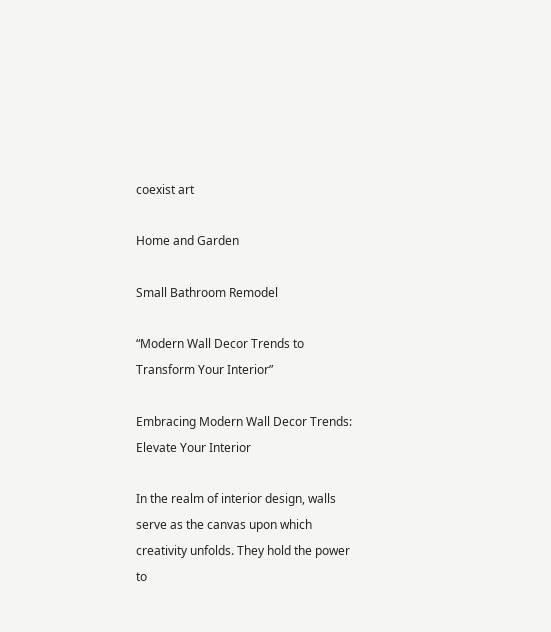coexist art

Home and Garden

Small Bathroom Remodel

“Modern Wall Decor Trends to Transform Your Interior”

Embracing Modern Wall Decor Trends: Elevate Your Interior

In the realm of interior design, walls serve as the canvas upon which creativity unfolds. They hold the power to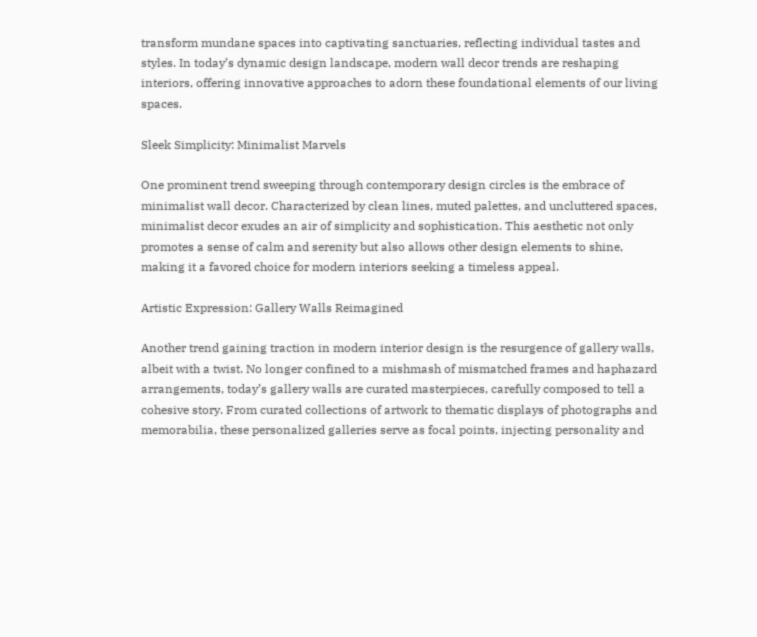transform mundane spaces into captivating sanctuaries, reflecting individual tastes and styles. In today’s dynamic design landscape, modern wall decor trends are reshaping interiors, offering innovative approaches to adorn these foundational elements of our living spaces.

Sleek Simplicity: Minimalist Marvels

One prominent trend sweeping through contemporary design circles is the embrace of minimalist wall decor. Characterized by clean lines, muted palettes, and uncluttered spaces, minimalist decor exudes an air of simplicity and sophistication. This aesthetic not only promotes a sense of calm and serenity but also allows other design elements to shine, making it a favored choice for modern interiors seeking a timeless appeal.

Artistic Expression: Gallery Walls Reimagined

Another trend gaining traction in modern interior design is the resurgence of gallery walls, albeit with a twist. No longer confined to a mishmash of mismatched frames and haphazard arrangements, today’s gallery walls are curated masterpieces, carefully composed to tell a cohesive story. From curated collections of artwork to thematic displays of photographs and memorabilia, these personalized galleries serve as focal points, injecting personality and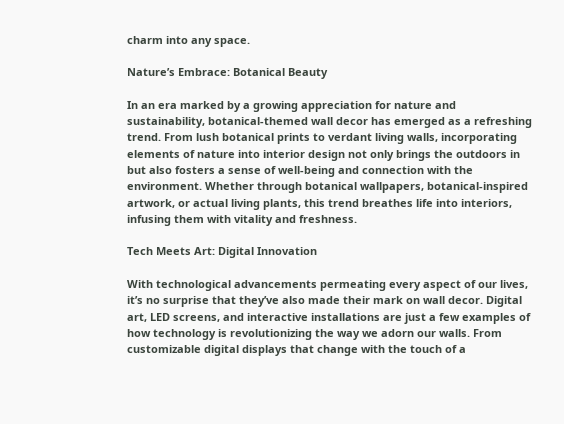charm into any space.

Nature’s Embrace: Botanical Beauty

In an era marked by a growing appreciation for nature and sustainability, botanical-themed wall decor has emerged as a refreshing trend. From lush botanical prints to verdant living walls, incorporating elements of nature into interior design not only brings the outdoors in but also fosters a sense of well-being and connection with the environment. Whether through botanical wallpapers, botanical-inspired artwork, or actual living plants, this trend breathes life into interiors, infusing them with vitality and freshness.

Tech Meets Art: Digital Innovation

With technological advancements permeating every aspect of our lives, it’s no surprise that they’ve also made their mark on wall decor. Digital art, LED screens, and interactive installations are just a few examples of how technology is revolutionizing the way we adorn our walls. From customizable digital displays that change with the touch of a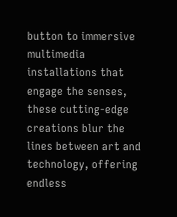button to immersive multimedia installations that engage the senses, these cutting-edge creations blur the lines between art and technology, offering endless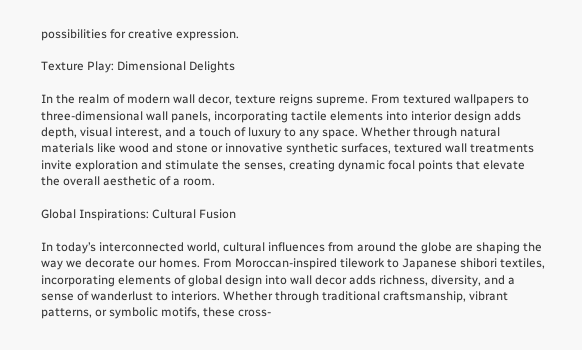possibilities for creative expression.

Texture Play: Dimensional Delights

In the realm of modern wall decor, texture reigns supreme. From textured wallpapers to three-dimensional wall panels, incorporating tactile elements into interior design adds depth, visual interest, and a touch of luxury to any space. Whether through natural materials like wood and stone or innovative synthetic surfaces, textured wall treatments invite exploration and stimulate the senses, creating dynamic focal points that elevate the overall aesthetic of a room.

Global Inspirations: Cultural Fusion

In today’s interconnected world, cultural influences from around the globe are shaping the way we decorate our homes. From Moroccan-inspired tilework to Japanese shibori textiles, incorporating elements of global design into wall decor adds richness, diversity, and a sense of wanderlust to interiors. Whether through traditional craftsmanship, vibrant patterns, or symbolic motifs, these cross-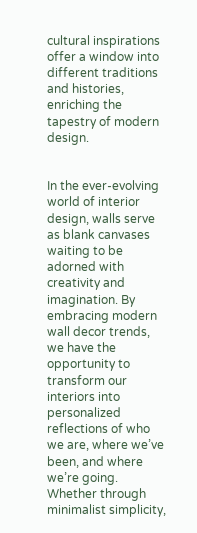cultural inspirations offer a window into different traditions and histories, enriching the tapestry of modern design.


In the ever-evolving world of interior design, walls serve as blank canvases waiting to be adorned with creativity and imagination. By embracing modern wall decor trends, we have the opportunity to transform our interiors into personalized reflections of who we are, where we’ve been, and where we’re going. Whether through minimalist simplicity,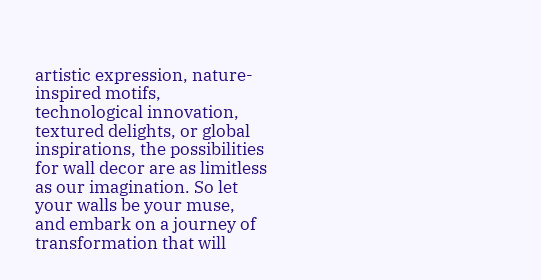artistic expression, nature-inspired motifs, technological innovation, textured delights, or global inspirations, the possibilities for wall decor are as limitless as our imagination. So let your walls be your muse, and embark on a journey of transformation that will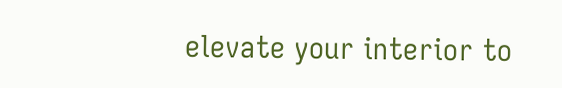elevate your interior to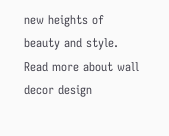new heights of beauty and style. Read more about wall decor design